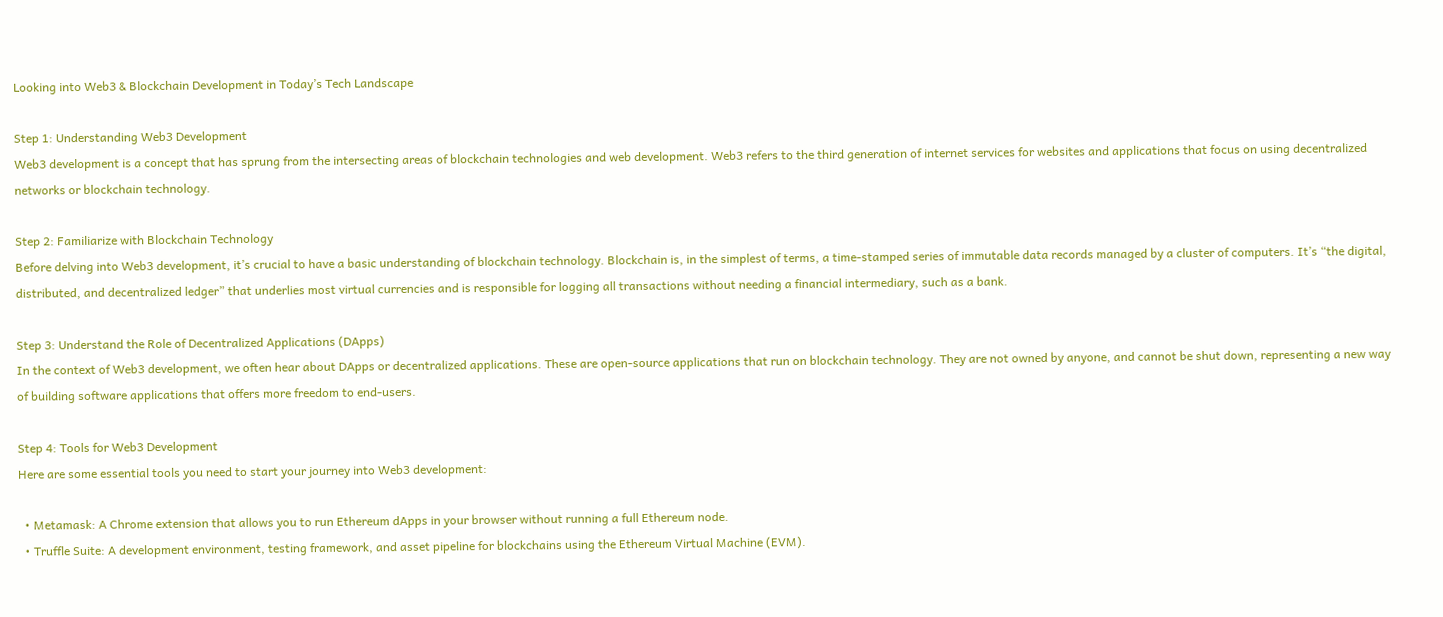Looking into Web3 & Blockchain Development in Today’s Tech Landscape

Step 1: Understanding Web3 Development
Web3 development is a concept that has sprung from the intersecting areas of blockchain technologies and web development. Web3 refers to the third generation of internet services for websites and applications that focus on using decentralized networks or blockchain technology.

Step 2: Familiarize with Blockchain Technology
Before delving into Web3 development, it’s crucial to have a basic understanding of blockchain technology. Blockchain is, in the simplest of terms, a time-stamped series of immutable data records managed by a cluster of computers. It’s “the digital, distributed, and decentralized ledger” that underlies most virtual currencies and is responsible for logging all transactions without needing a financial intermediary, such as a bank.

Step 3: Understand the Role of Decentralized Applications (DApps)
In the context of Web3 development, we often hear about DApps or decentralized applications. These are open-source applications that run on blockchain technology. They are not owned by anyone, and cannot be shut down, representing a new way of building software applications that offers more freedom to end-users.

Step 4: Tools for Web3 Development
Here are some essential tools you need to start your journey into Web3 development:

  • Metamask: A Chrome extension that allows you to run Ethereum dApps in your browser without running a full Ethereum node.
  • Truffle Suite: A development environment, testing framework, and asset pipeline for blockchains using the Ethereum Virtual Machine (EVM).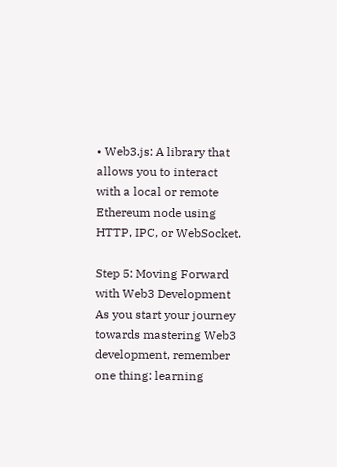• Web3.js: A library that allows you to interact with a local or remote Ethereum node using HTTP, IPC, or WebSocket.

Step 5: Moving Forward with Web3 Development
As you start your journey towards mastering Web3 development, remember one thing: learning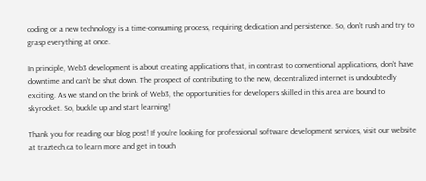coding or a new technology is a time-consuming process, requiring dedication and persistence. So, don’t rush and try to grasp everything at once.

In principle, Web3 development is about creating applications that, in contrast to conventional applications, don’t have downtime and can’t be shut down. The prospect of contributing to the new, decentralized internet is undoubtedly exciting. As we stand on the brink of Web3, the opportunities for developers skilled in this area are bound to skyrocket. So, buckle up and start learning!

Thank you for reading our blog post! If you’re looking for professional software development services, visit our website at traztech.ca to learn more and get in touch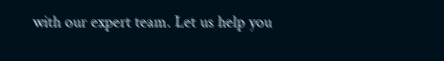with our expert team. Let us help you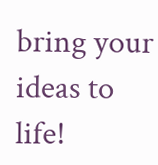bring your ideas to life!